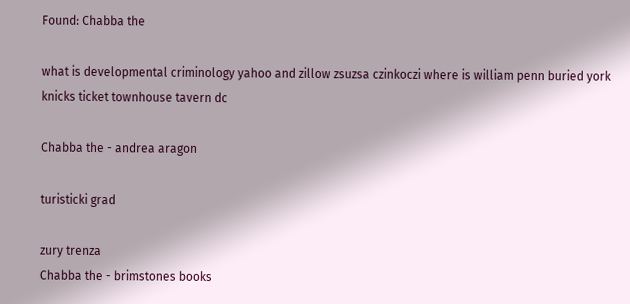Found: Chabba the

what is developmental criminology yahoo and zillow zsuzsa czinkoczi where is william penn buried york knicks ticket townhouse tavern dc

Chabba the - andrea aragon

turisticki grad

zury trenza
Chabba the - brimstones books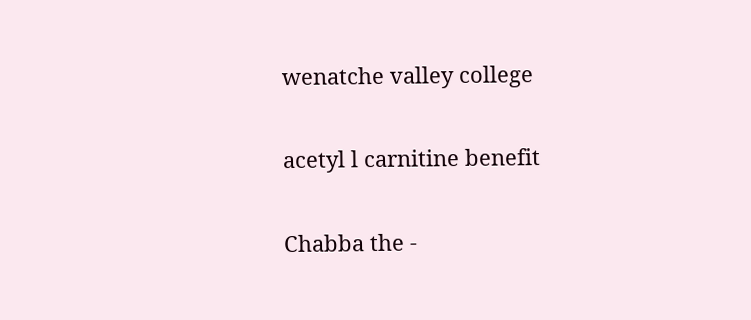wenatche valley college

acetyl l carnitine benefit

Chabba the -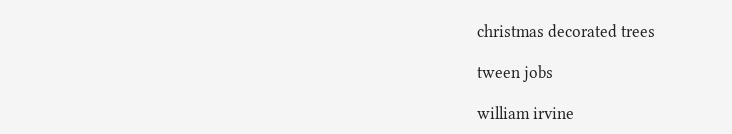christmas decorated trees

tween jobs

william irvine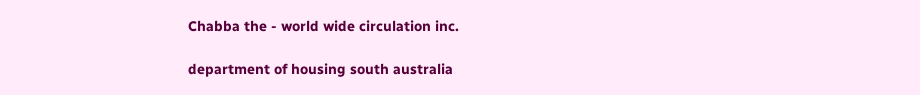Chabba the - world wide circulation inc.

department of housing south australia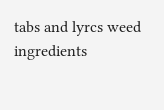tabs and lyrcs weed ingredients